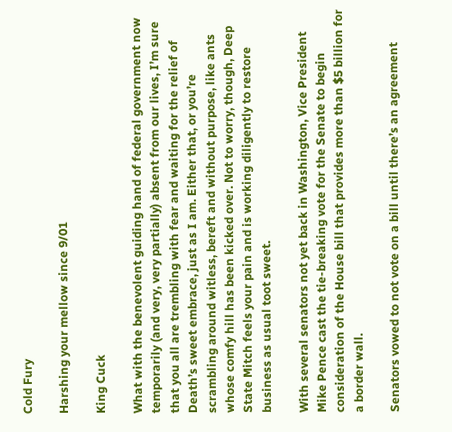Cold Fury

Harshing your mellow since 9/01

King Cuck

What with the benevolent guiding hand of federal government now temporarily (and very, very partially) absent from our lives, I’m sure that you all are trembling with fear and waiting for the relief of Death’s sweet embrace, just as I am. Either that, or you’re scrambling around witless, bereft and without purpose, like ants whose comfy hill has been kicked over. Not to worry, though, Deep State Mitch feels your pain and is working diligently to restore business as usual toot sweet.

With several senators not yet back in Washington, Vice President Mike Pence cast the tie-breaking vote for the Senate to begin consideration of the House bill that provides more than $5 billion for a border wall.

Senators vowed to not vote on a bill until there’s an agreement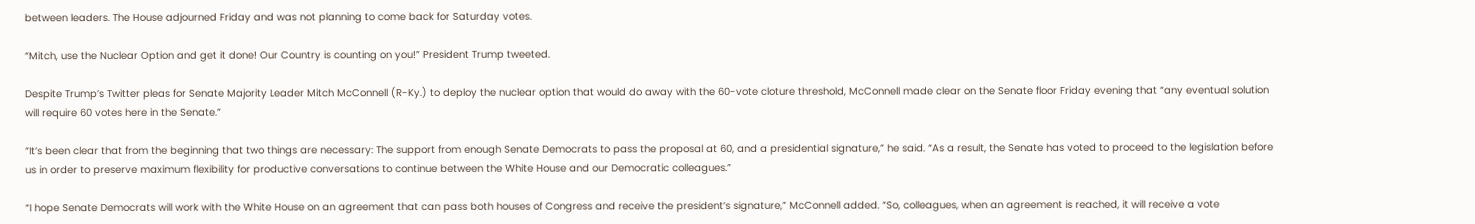between leaders. The House adjourned Friday and was not planning to come back for Saturday votes.

“Mitch, use the Nuclear Option and get it done! Our Country is counting on you!” President Trump tweeted.

Despite Trump’s Twitter pleas for Senate Majority Leader Mitch McConnell (R-Ky.) to deploy the nuclear option that would do away with the 60-vote cloture threshold, McConnell made clear on the Senate floor Friday evening that “any eventual solution will require 60 votes here in the Senate.”

“It’s been clear that from the beginning that two things are necessary: The support from enough Senate Democrats to pass the proposal at 60, and a presidential signature,” he said. “As a result, the Senate has voted to proceed to the legislation before us in order to preserve maximum flexibility for productive conversations to continue between the White House and our Democratic colleagues.”

“I hope Senate Democrats will work with the White House on an agreement that can pass both houses of Congress and receive the president’s signature,” McConnell added. “So, colleagues, when an agreement is reached, it will receive a vote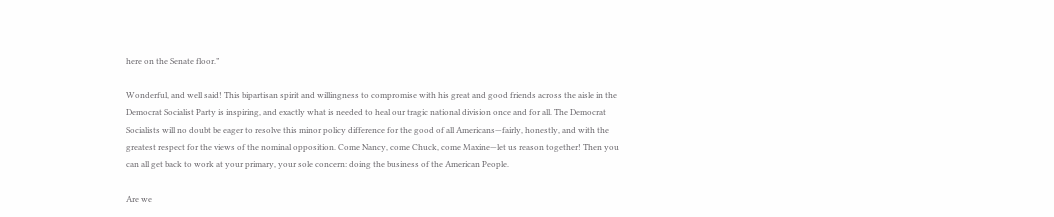here on the Senate floor.”

Wonderful, and well said! This bipartisan spirit and willingness to compromise with his great and good friends across the aisle in the Democrat Socialist Party is inspiring, and exactly what is needed to heal our tragic national division once and for all. The Democrat Socialists will no doubt be eager to resolve this minor policy difference for the good of all Americans—fairly, honestly, and with the greatest respect for the views of the nominal opposition. Come Nancy, come Chuck, come Maxine—let us reason together! Then you can all get back to work at your primary, your sole concern: doing the business of the American People.

Are we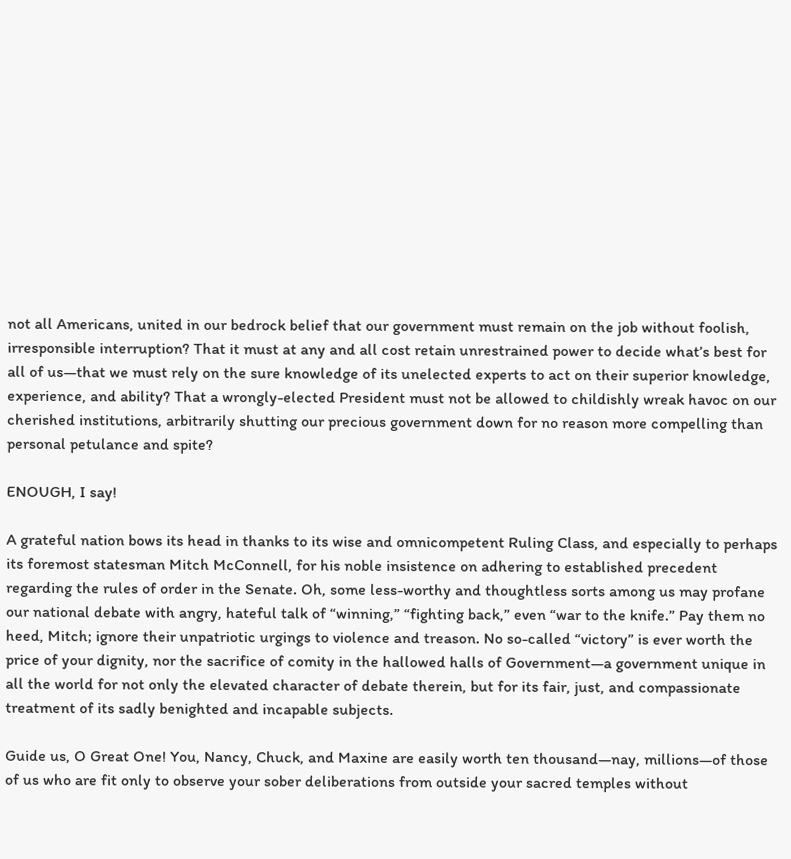not all Americans, united in our bedrock belief that our government must remain on the job without foolish, irresponsible interruption? That it must at any and all cost retain unrestrained power to decide what’s best for all of us—that we must rely on the sure knowledge of its unelected experts to act on their superior knowledge, experience, and ability? That a wrongly-elected President must not be allowed to childishly wreak havoc on our cherished institutions, arbitrarily shutting our precious government down for no reason more compelling than personal petulance and spite?

ENOUGH, I say!

A grateful nation bows its head in thanks to its wise and omnicompetent Ruling Class, and especially to perhaps its foremost statesman Mitch McConnell, for his noble insistence on adhering to established precedent regarding the rules of order in the Senate. Oh, some less-worthy and thoughtless sorts among us may profane our national debate with angry, hateful talk of “winning,” “fighting back,” even “war to the knife.” Pay them no heed, Mitch; ignore their unpatriotic urgings to violence and treason. No so-called “victory” is ever worth the price of your dignity, nor the sacrifice of comity in the hallowed halls of Government—a government unique in all the world for not only the elevated character of debate therein, but for its fair, just, and compassionate treatment of its sadly benighted and incapable subjects.

Guide us, O Great One! You, Nancy, Chuck, and Maxine are easily worth ten thousand—nay, millions—of those of us who are fit only to observe your sober deliberations from outside your sacred temples without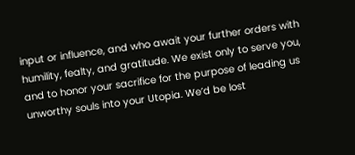input or influence, and who await your further orders with humility, fealty, and gratitude. We exist only to serve you, and to honor your sacrifice for the purpose of leading us unworthy souls into your Utopia. We’d be lost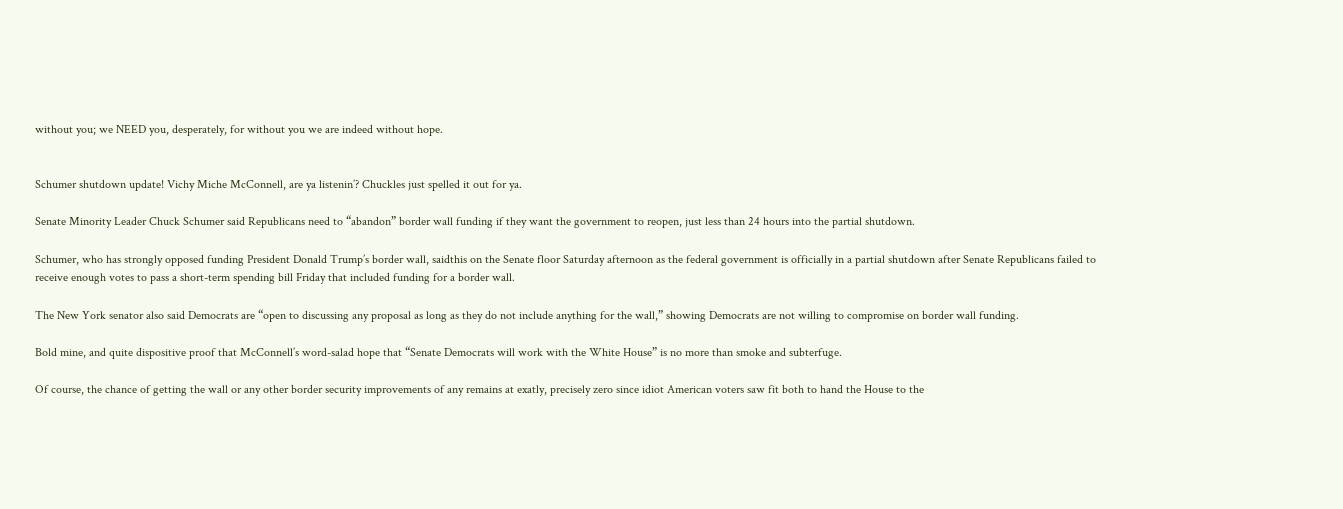without you; we NEED you, desperately, for without you we are indeed without hope.


Schumer shutdown update! Vichy Miche McConnell, are ya listenin’? Chuckles just spelled it out for ya.

Senate Minority Leader Chuck Schumer said Republicans need to “abandon” border wall funding if they want the government to reopen, just less than 24 hours into the partial shutdown.

Schumer, who has strongly opposed funding President Donald Trump’s border wall, saidthis on the Senate floor Saturday afternoon as the federal government is officially in a partial shutdown after Senate Republicans failed to receive enough votes to pass a short-term spending bill Friday that included funding for a border wall.

The New York senator also said Democrats are “open to discussing any proposal as long as they do not include anything for the wall,” showing Democrats are not willing to compromise on border wall funding.

Bold mine, and quite dispositive proof that McConnell’s word-salad hope that “Senate Democrats will work with the White House” is no more than smoke and subterfuge.

Of course, the chance of getting the wall or any other border security improvements of any remains at exatly, precisely zero since idiot American voters saw fit both to hand the House to the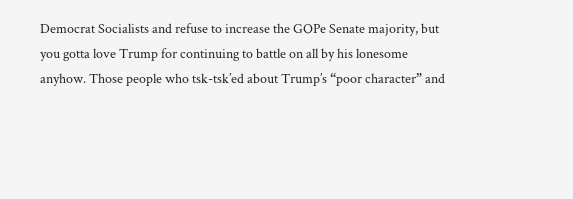Democrat Socialists and refuse to increase the GOPe Senate majority, but you gotta love Trump for continuing to battle on all by his lonesome anyhow. Those people who tsk-tsk’ed about Trump’s “poor character” and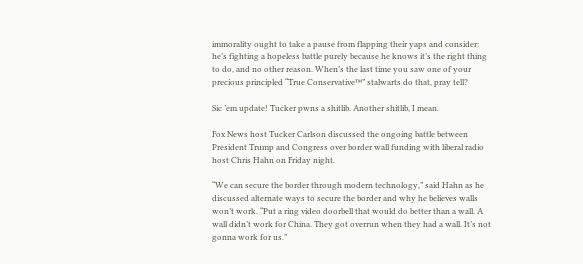immorality ought to take a pause from flapping their yaps and consider: he’s fighting a hopeless battle purely because he knows it’s the right thing to do, and no other reason. When’s the last time you saw one of your precious principled “True Conservative™” stalwarts do that, pray tell?

Sic ’em update! Tucker pwns a shitlib. Another shitlib, I mean.

Fox News host Tucker Carlson discussed the ongoing battle between President Trump and Congress over border wall funding with liberal radio host Chris Hahn on Friday night.

“We can secure the border through modern technology,” said Hahn as he discussed alternate ways to secure the border and why he believes walls won’t work. “Put a ring video doorbell that would do better than a wall. A wall didn’t work for China. They got overrun when they had a wall. It’s not gonna work for us.”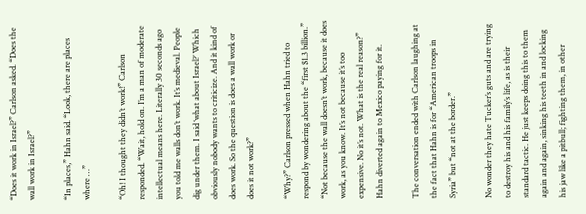“Does it work in Israel?” Carlson asked. “Does the wall work in Israel?”

“In places,” Hahn said. “Look, there are places where …”

“Oh! I thought they didn’t work!” Carlson responded. “Wait, hold on. I’m a man of moderate intellectual means here. Literally 30 seconds ago you told me walls don’t work. It’s medieval. People dig under them. I said ‘what about Israel?’ Which obviously nobody wants to criticize. And it kind of does work. So the question is does a wall work or does it not work?”

“Why?” Carlson pressed when Hahn tried to respond by wondering about the “first $1.3 billion.” “Not because the wall doesn’t work, because it does work, as you know. It’s not because it’s too expensive. No it’s not. What is the real reason?”
Hahn diverted again to Mexico paying for it.

The conversation ended with Carlson laughing at the fact that Hahn is for “American troops in Syria” but “not at the border.”

No wonder they hate Tucker’s guts and are trying to destroy his and his family’s life, as is their standard tactic. He just keeps doing this to them again and again, sinking his teeth in and locking his jaw like a pitbull; fighting them, in other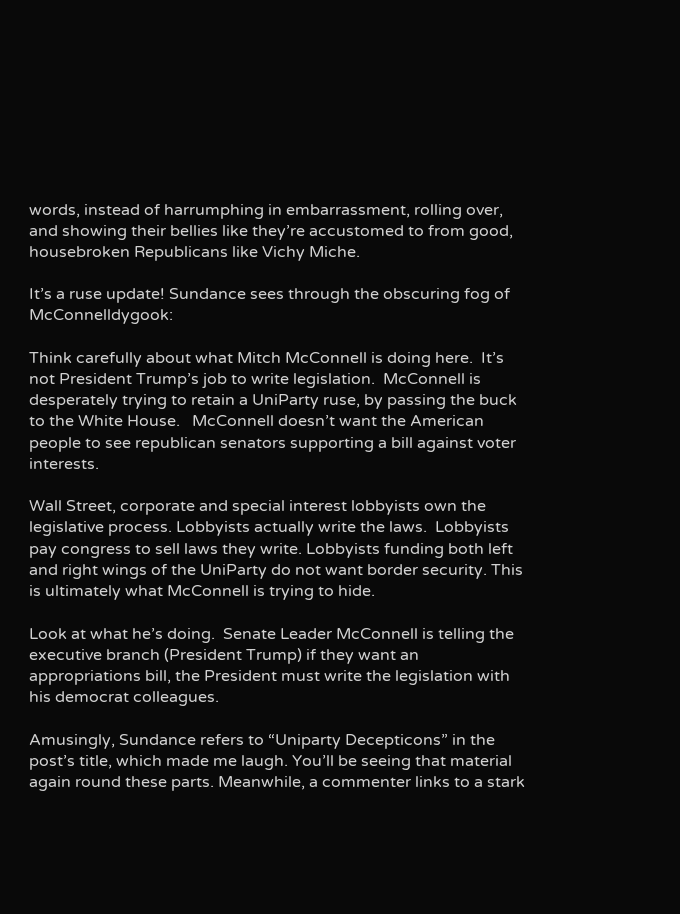words, instead of harrumphing in embarrassment, rolling over, and showing their bellies like they’re accustomed to from good, housebroken Republicans like Vichy Miche.

It’s a ruse update! Sundance sees through the obscuring fog of McConnelldygook:

Think carefully about what Mitch McConnell is doing here.  It’s not President Trump’s job to write legislation.  McConnell is desperately trying to retain a UniParty ruse, by passing the buck to the White House.   McConnell doesn’t want the American people to see republican senators supporting a bill against voter interests.

Wall Street, corporate and special interest lobbyists own the legislative process. Lobbyists actually write the laws.  Lobbyists pay congress to sell laws they write. Lobbyists funding both left and right wings of the UniParty do not want border security. This is ultimately what McConnell is trying to hide.

Look at what he’s doing.  Senate Leader McConnell is telling the executive branch (President Trump) if they want an appropriations bill, the President must write the legislation with his democrat colleagues.

Amusingly, Sundance refers to “Uniparty Decepticons” in the post’s title, which made me laugh. You’ll be seeing that material again round these parts. Meanwhile, a commenter links to a stark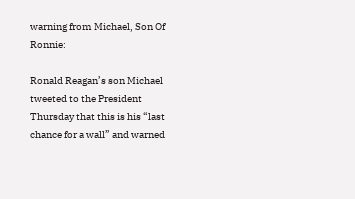warning from Michael, Son Of Ronnie:

Ronald Reagan’s son Michael tweeted to the President Thursday that this is his “last chance for a wall” and warned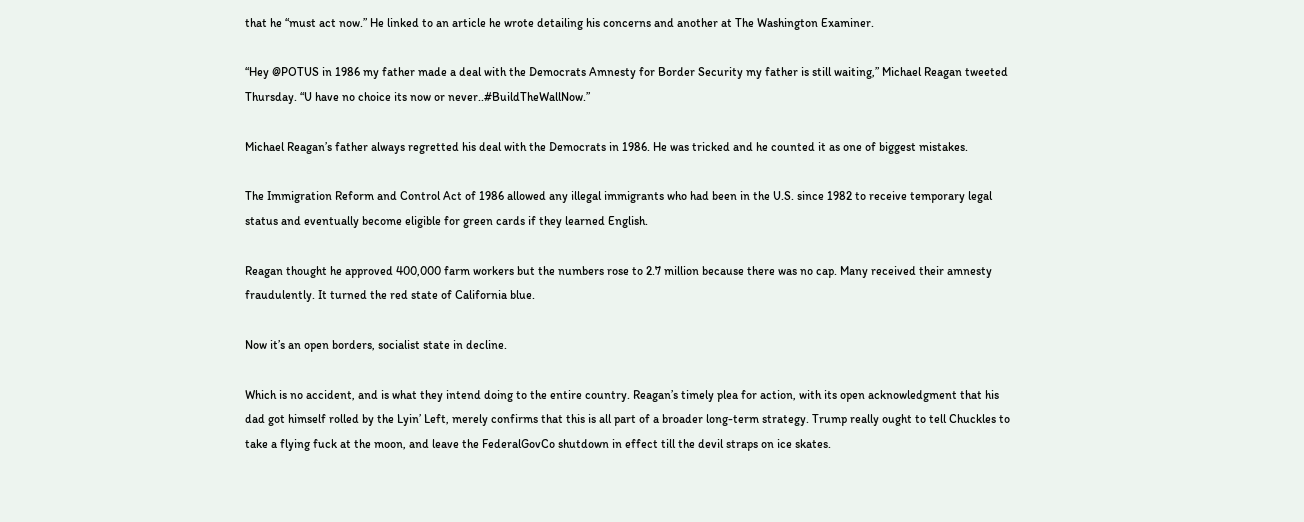that he “must act now.” He linked to an article he wrote detailing his concerns and another at The Washington Examiner.

“Hey @POTUS in 1986 my father made a deal with the Democrats Amnesty for Border Security my father is still waiting,” Michael Reagan tweeted Thursday. “U have no choice its now or never..#BuildTheWallNow.”

Michael Reagan’s father always regretted his deal with the Democrats in 1986. He was tricked and he counted it as one of biggest mistakes.

The Immigration Reform and Control Act of 1986 allowed any illegal immigrants who had been in the U.S. since 1982 to receive temporary legal status and eventually become eligible for green cards if they learned English.

Reagan thought he approved 400,000 farm workers but the numbers rose to 2.7 million because there was no cap. Many received their amnesty fraudulently. It turned the red state of California blue.

Now it’s an open borders, socialist state in decline.

Which is no accident, and is what they intend doing to the entire country. Reagan’s timely plea for action, with its open acknowledgment that his dad got himself rolled by the Lyin’ Left, merely confirms that this is all part of a broader long-term strategy. Trump really ought to tell Chuckles to take a flying fuck at the moon, and leave the FederalGovCo shutdown in effect till the devil straps on ice skates.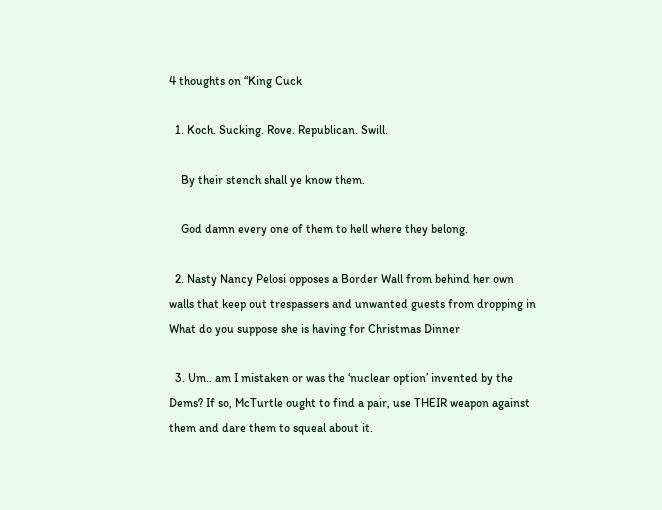4 thoughts on “King Cuck

  1. Koch. Sucking. Rove. Republican. Swill.

    By their stench shall ye know them.

    God damn every one of them to hell where they belong.

  2. Nasty Nancy Pelosi opposes a Border Wall from behind her own walls that keep out trespassers and unwanted guests from dropping in What do you suppose she is having for Christmas Dinner

  3. Um.. am I mistaken or was the ‘nuclear option’ invented by the Dems? If so, McTurtle ought to find a pair, use THEIR weapon against them and dare them to squeal about it.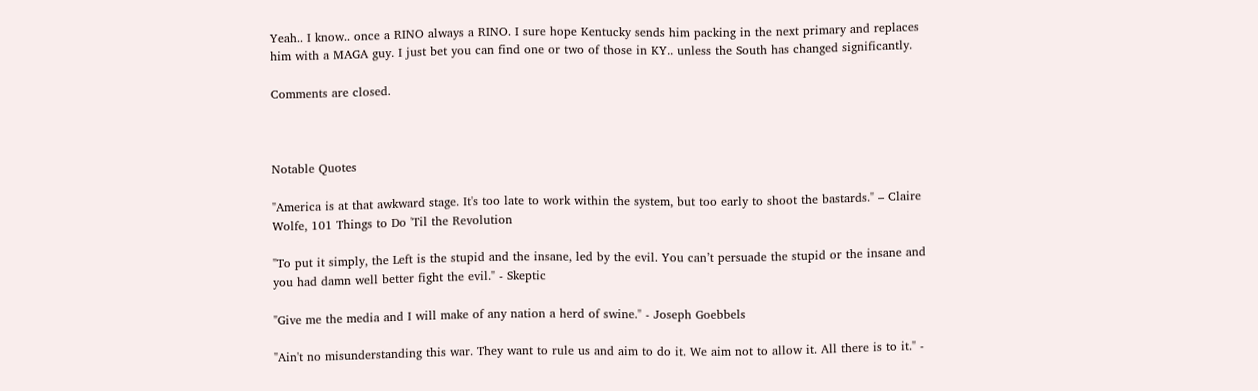Yeah.. I know.. once a RINO always a RINO. I sure hope Kentucky sends him packing in the next primary and replaces him with a MAGA guy. I just bet you can find one or two of those in KY.. unless the South has changed significantly.

Comments are closed.



Notable Quotes

"America is at that awkward stage. It's too late to work within the system, but too early to shoot the bastards." – Claire Wolfe, 101 Things to Do 'Til the Revolution

"To put it simply, the Left is the stupid and the insane, led by the evil. You can’t persuade the stupid or the insane and you had damn well better fight the evil." - Skeptic

"Give me the media and I will make of any nation a herd of swine." - Joseph Goebbels

"Ain't no misunderstanding this war. They want to rule us and aim to do it. We aim not to allow it. All there is to it." -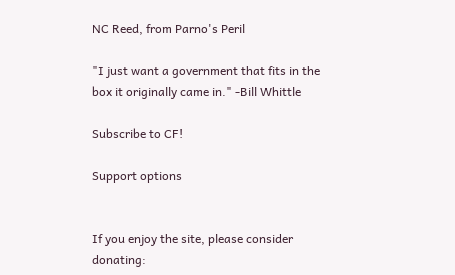NC Reed, from Parno's Peril

"I just want a government that fits in the box it originally came in." -Bill Whittle

Subscribe to CF!

Support options


If you enjoy the site, please consider donating: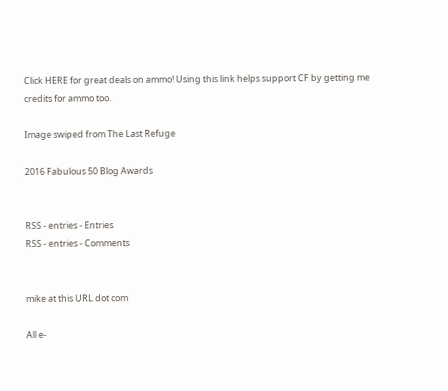Click HERE for great deals on ammo! Using this link helps support CF by getting me credits for ammo too.

Image swiped from The Last Refuge

2016 Fabulous 50 Blog Awards


RSS - entries - Entries
RSS - entries - Comments


mike at this URL dot com

All e-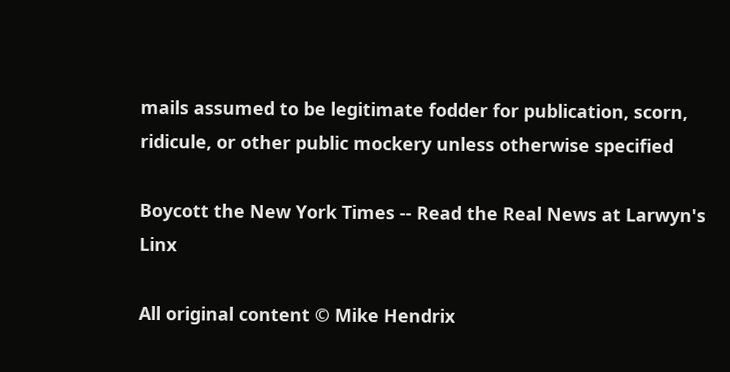mails assumed to be legitimate fodder for publication, scorn, ridicule, or other public mockery unless otherwise specified

Boycott the New York Times -- Read the Real News at Larwyn's Linx

All original content © Mike Hendrix